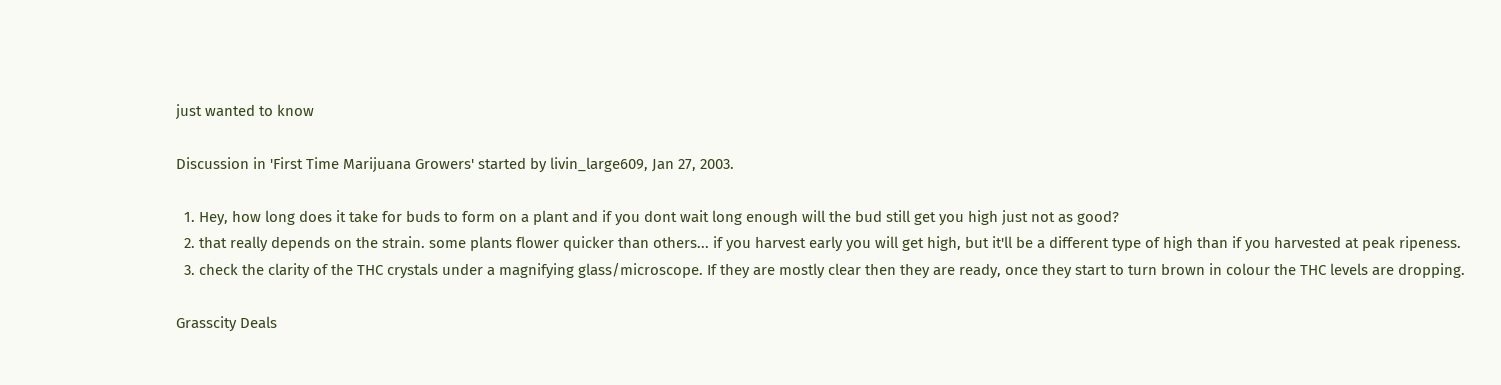just wanted to know

Discussion in 'First Time Marijuana Growers' started by livin_large609, Jan 27, 2003.

  1. Hey, how long does it take for buds to form on a plant and if you dont wait long enough will the bud still get you high just not as good?
  2. that really depends on the strain. some plants flower quicker than others... if you harvest early you will get high, but it'll be a different type of high than if you harvested at peak ripeness.
  3. check the clarity of the THC crystals under a magnifying glass/microscope. If they are mostly clear then they are ready, once they start to turn brown in colour the THC levels are dropping.

Grasscity Deals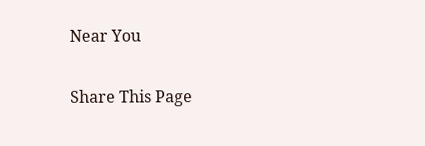Near You


Share This Page